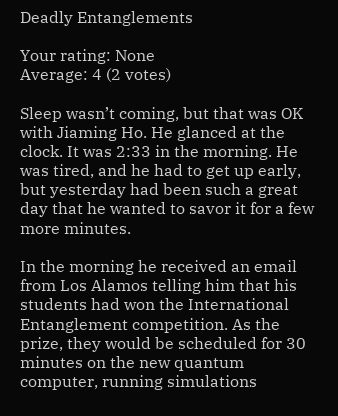Deadly Entanglements

Your rating: None
Average: 4 (2 votes)

Sleep wasn’t coming, but that was OK with Jiaming Ho. He glanced at the clock. It was 2:33 in the morning. He was tired, and he had to get up early, but yesterday had been such a great day that he wanted to savor it for a few more minutes.

In the morning he received an email from Los Alamos telling him that his students had won the International Entanglement competition. As the prize, they would be scheduled for 30 minutes on the new quantum computer, running simulations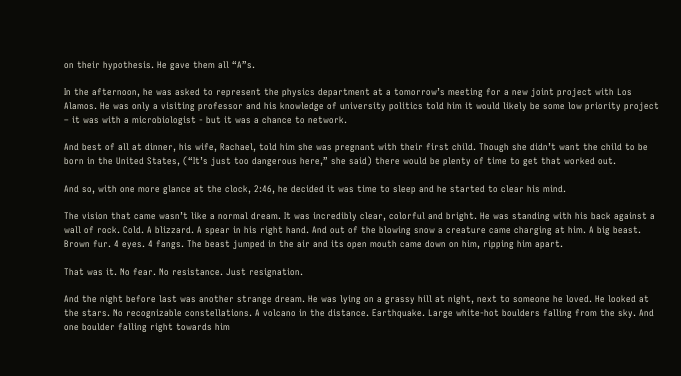on their hypothesis. He gave them all “A”s.

In the afternoon, he was asked to represent the physics department at a tomorrow’s meeting for a new joint project with Los Alamos. He was only a visiting professor and his knowledge of university politics told him it would likely be some low priority project – it was with a microbiologist - but it was a chance to network.

And best of all at dinner, his wife, Rachael, told him she was pregnant with their first child. Though she didn’t want the child to be born in the United States, (“It’s just too dangerous here,” she said) there would be plenty of time to get that worked out.

And so, with one more glance at the clock, 2:46, he decided it was time to sleep and he started to clear his mind.

The vision that came wasn’t like a normal dream. It was incredibly clear, colorful and bright. He was standing with his back against a wall of rock. Cold. A blizzard. A spear in his right hand. And out of the blowing snow a creature came charging at him. A big beast. Brown fur. 4 eyes. 4 fangs. The beast jumped in the air and its open mouth came down on him, ripping him apart.

That was it. No fear. No resistance. Just resignation.

And the night before last was another strange dream. He was lying on a grassy hill at night, next to someone he loved. He looked at the stars. No recognizable constellations. A volcano in the distance. Earthquake. Large white-hot boulders falling from the sky. And one boulder falling right towards him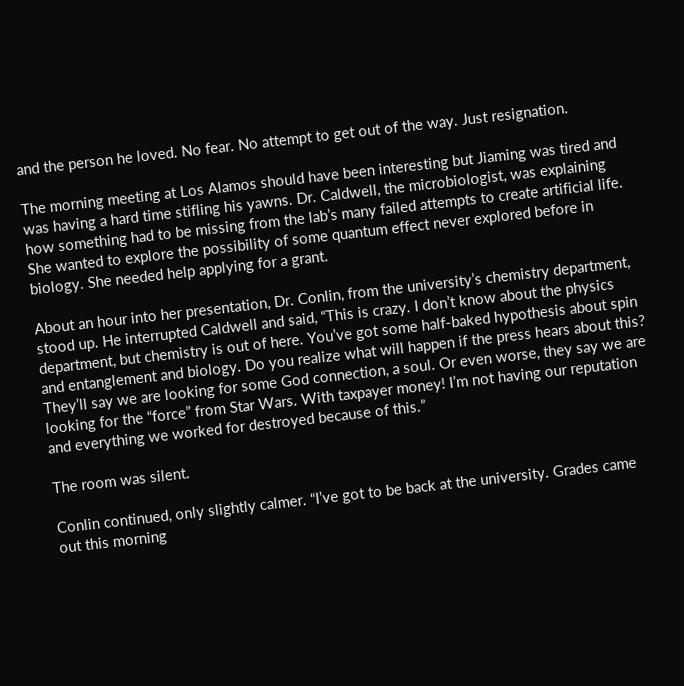and the person he loved. No fear. No attempt to get out of the way. Just resignation.

The morning meeting at Los Alamos should have been interesting but Jiaming was tired and was having a hard time stifling his yawns. Dr. Caldwell, the microbiologist, was explaining how something had to be missing from the lab’s many failed attempts to create artificial life. She wanted to explore the possibility of some quantum effect never explored before in biology. She needed help applying for a grant.

About an hour into her presentation, Dr. Conlin, from the university’s chemistry department, stood up. He interrupted Caldwell and said, “This is crazy. I don’t know about the physics department, but chemistry is out of here. You’ve got some half-baked hypothesis about spin and entanglement and biology. Do you realize what will happen if the press hears about this? They’ll say we are looking for some God connection, a soul. Or even worse, they say we are looking for the “force” from Star Wars. With taxpayer money! I’m not having our reputation and everything we worked for destroyed because of this.”

The room was silent.

Conlin continued, only slightly calmer. “I’ve got to be back at the university. Grades came out this morning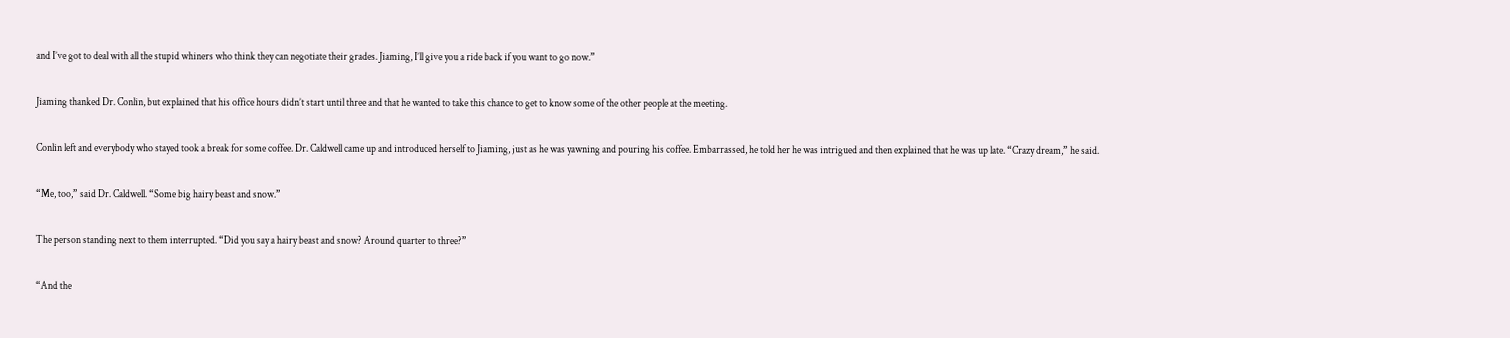and I’ve got to deal with all the stupid whiners who think they can negotiate their grades. Jiaming, I’ll give you a ride back if you want to go now.”

Jiaming thanked Dr. Conlin, but explained that his office hours didn’t start until three and that he wanted to take this chance to get to know some of the other people at the meeting.

Conlin left and everybody who stayed took a break for some coffee. Dr. Caldwell came up and introduced herself to Jiaming, just as he was yawning and pouring his coffee. Embarrassed, he told her he was intrigued and then explained that he was up late. “Crazy dream,” he said.

“Me, too,” said Dr. Caldwell. “Some big hairy beast and snow.”

The person standing next to them interrupted. “Did you say a hairy beast and snow? Around quarter to three?”

“And the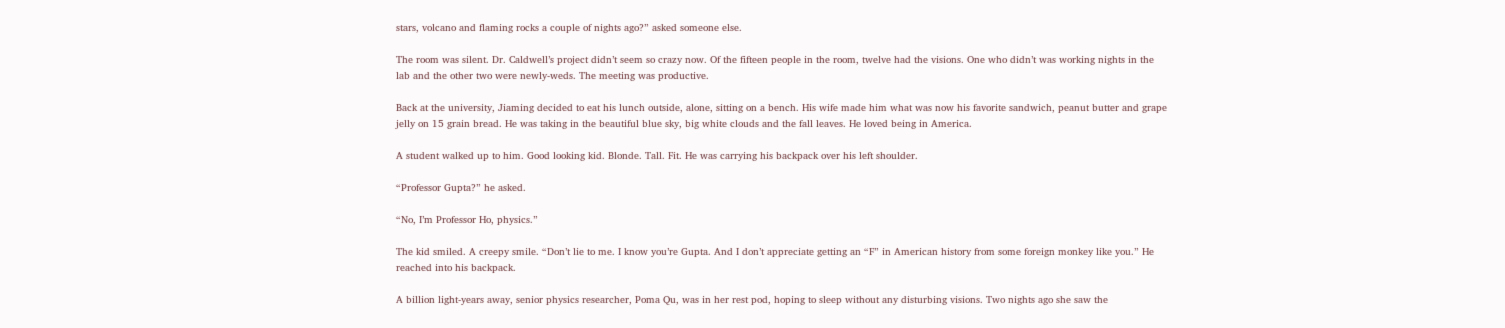stars, volcano and flaming rocks a couple of nights ago?” asked someone else.

The room was silent. Dr. Caldwell’s project didn’t seem so crazy now. Of the fifteen people in the room, twelve had the visions. One who didn’t was working nights in the lab and the other two were newly-weds. The meeting was productive.

Back at the university, Jiaming decided to eat his lunch outside, alone, sitting on a bench. His wife made him what was now his favorite sandwich, peanut butter and grape jelly on 15 grain bread. He was taking in the beautiful blue sky, big white clouds and the fall leaves. He loved being in America.

A student walked up to him. Good looking kid. Blonde. Tall. Fit. He was carrying his backpack over his left shoulder.

“Professor Gupta?” he asked.

“No, I’m Professor Ho, physics.”

The kid smiled. A creepy smile. “Don’t lie to me. I know you’re Gupta. And I don’t appreciate getting an “F” in American history from some foreign monkey like you.” He reached into his backpack.

A billion light-years away, senior physics researcher, Poma Qu, was in her rest pod, hoping to sleep without any disturbing visions. Two nights ago she saw the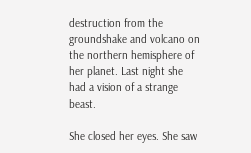destruction from the groundshake and volcano on the northern hemisphere of her planet. Last night she had a vision of a strange beast.

She closed her eyes. She saw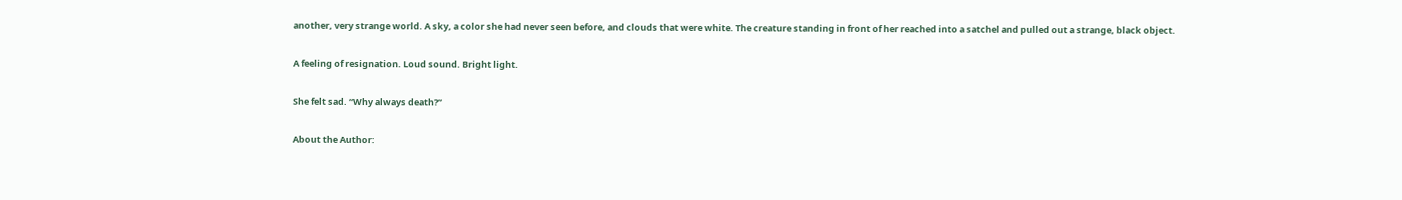another, very strange world. A sky, a color she had never seen before, and clouds that were white. The creature standing in front of her reached into a satchel and pulled out a strange, black object.

A feeling of resignation. Loud sound. Bright light.

She felt sad. “Why always death?”

About the Author: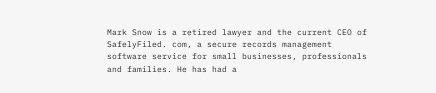Mark Snow is a retired lawyer and the current CEO of SafelyFiled. com, a secure records management software service for small businesses, professionals and families. He has had a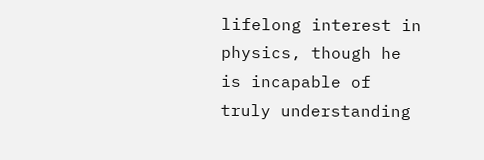lifelong interest in physics, though he is incapable of truly understanding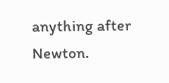anything after Newton.